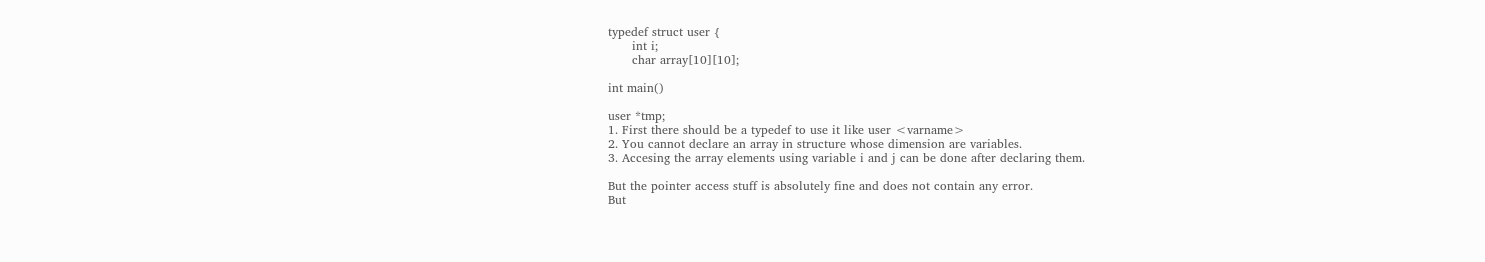typedef struct user {
      int i;
      char array[10][10];

int main()

user *tmp;
1. First there should be a typedef to use it like user <varname>
2. You cannot declare an array in structure whose dimension are variables.
3. Accesing the array elements using variable i and j can be done after declaring them.

But the pointer access stuff is absolutely fine and does not contain any error.
But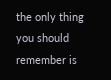the only thing you should remember is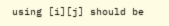using [i][j] should be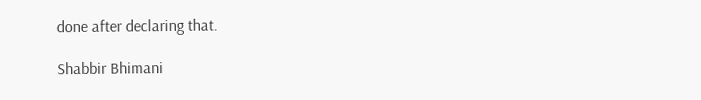done after declaring that.

Shabbir Bhimani